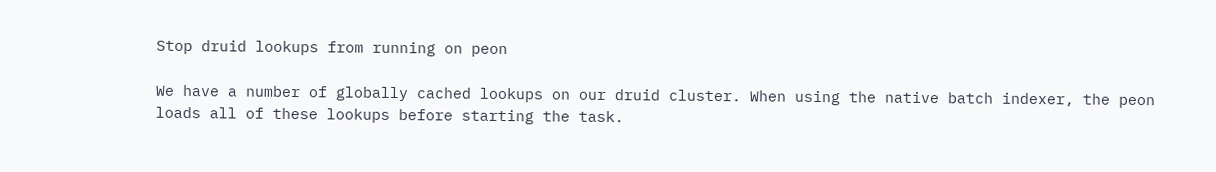Stop druid lookups from running on peon

We have a number of globally cached lookups on our druid cluster. When using the native batch indexer, the peon loads all of these lookups before starting the task.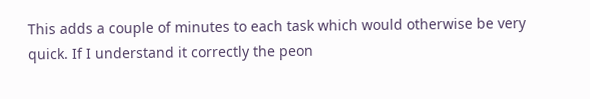This adds a couple of minutes to each task which would otherwise be very quick. If I understand it correctly the peon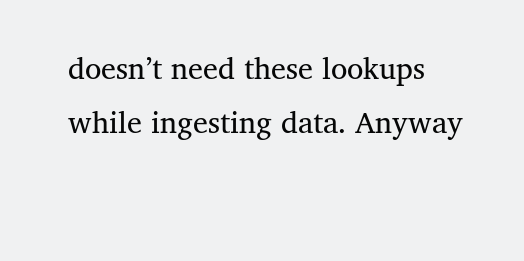doesn’t need these lookups while ingesting data. Anyway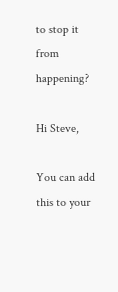to stop it from happening?

Hi Steve,

You can add this to your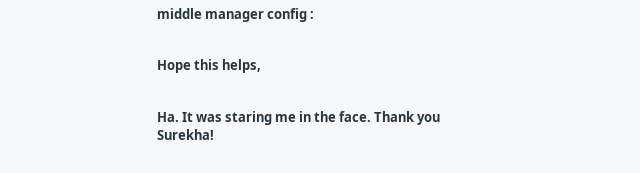middle manager config :


Hope this helps,


Ha. It was staring me in the face. Thank you Surekha!